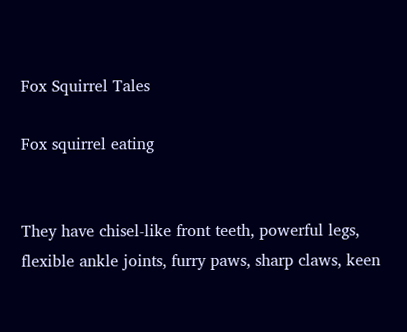Fox Squirrel Tales

Fox squirrel eating


They have chisel-like front teeth, powerful legs, flexible ankle joints, furry paws, sharp claws, keen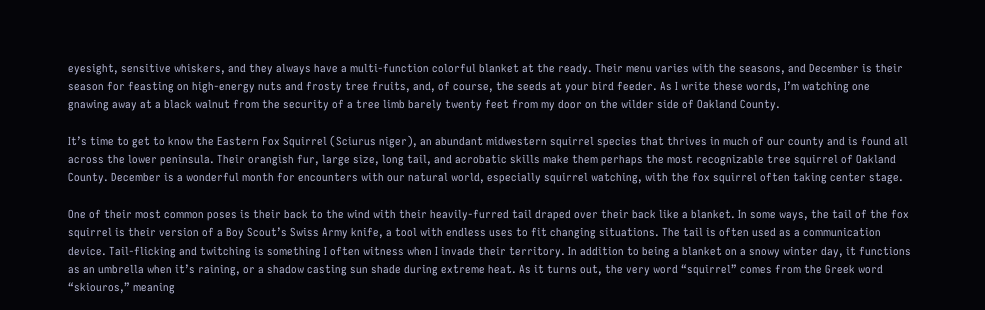eyesight, sensitive whiskers, and they always have a multi-function colorful blanket at the ready. Their menu varies with the seasons, and December is their season for feasting on high-energy nuts and frosty tree fruits, and, of course, the seeds at your bird feeder. As I write these words, I’m watching one gnawing away at a black walnut from the security of a tree limb barely twenty feet from my door on the wilder side of Oakland County.

It’s time to get to know the Eastern Fox Squirrel (Sciurus niger), an abundant midwestern squirrel species that thrives in much of our county and is found all across the lower peninsula. Their orangish fur, large size, long tail, and acrobatic skills make them perhaps the most recognizable tree squirrel of Oakland County. December is a wonderful month for encounters with our natural world, especially squirrel watching, with the fox squirrel often taking center stage.

One of their most common poses is their back to the wind with their heavily-furred tail draped over their back like a blanket. In some ways, the tail of the fox squirrel is their version of a Boy Scout’s Swiss Army knife, a tool with endless uses to fit changing situations. The tail is often used as a communication device. Tail-flicking and twitching is something I often witness when I invade their territory. In addition to being a blanket on a snowy winter day, it functions as an umbrella when it’s raining, or a shadow casting sun shade during extreme heat. As it turns out, the very word “squirrel” comes from the Greek word “skiouros,” meaning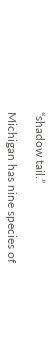“shadow tail.”

Michigan has nine species of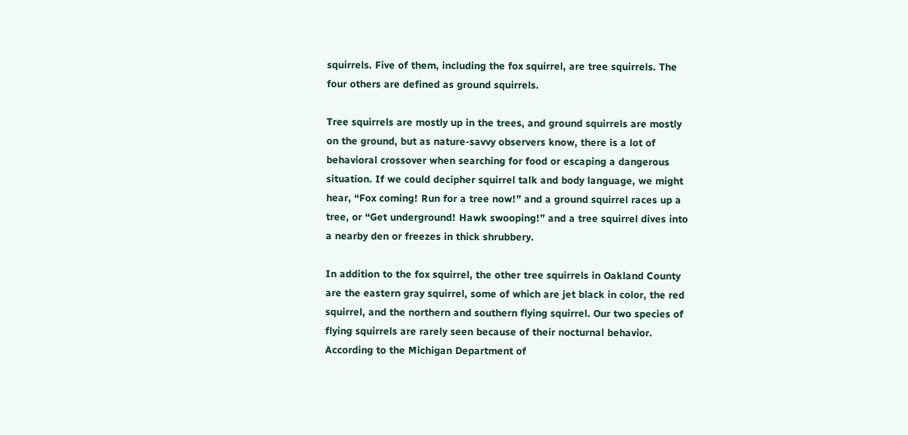squirrels. Five of them, including the fox squirrel, are tree squirrels. The four others are defined as ground squirrels.

Tree squirrels are mostly up in the trees, and ground squirrels are mostly on the ground, but as nature-savvy observers know, there is a lot of behavioral crossover when searching for food or escaping a dangerous situation. If we could decipher squirrel talk and body language, we might hear, “Fox coming! Run for a tree now!” and a ground squirrel races up a tree, or “Get underground! Hawk swooping!” and a tree squirrel dives into a nearby den or freezes in thick shrubbery.

In addition to the fox squirrel, the other tree squirrels in Oakland County are the eastern gray squirrel, some of which are jet black in color, the red squirrel, and the northern and southern flying squirrel. Our two species of flying squirrels are rarely seen because of their nocturnal behavior. According to the Michigan Department of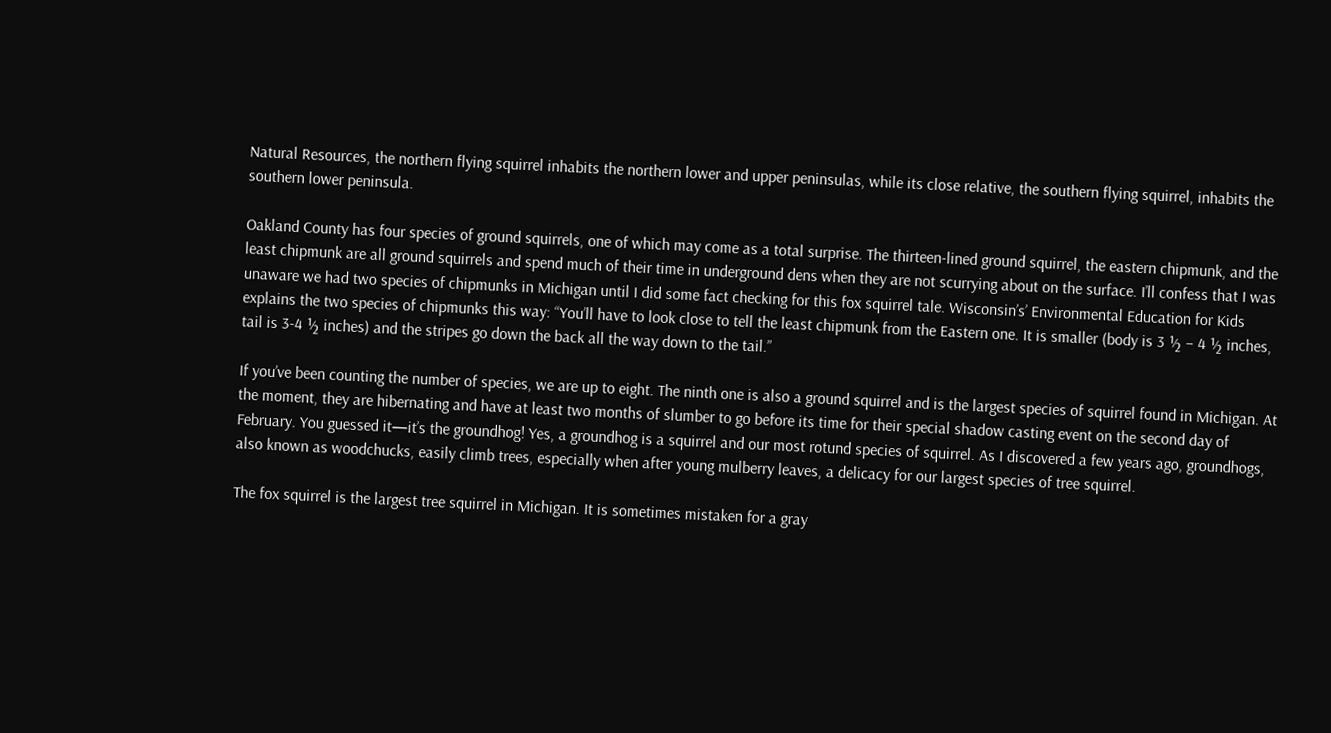Natural Resources, the northern flying squirrel inhabits the northern lower and upper peninsulas, while its close relative, the southern flying squirrel, inhabits the southern lower peninsula.

Oakland County has four species of ground squirrels, one of which may come as a total surprise. The thirteen-lined ground squirrel, the eastern chipmunk, and the least chipmunk are all ground squirrels and spend much of their time in underground dens when they are not scurrying about on the surface. I’ll confess that I was unaware we had two species of chipmunks in Michigan until I did some fact checking for this fox squirrel tale. Wisconsin’s’ Environmental Education for Kids explains the two species of chipmunks this way: “You’ll have to look close to tell the least chipmunk from the Eastern one. It is smaller (body is 3 ½ – 4 ½ inches, tail is 3-4 ½ inches) and the stripes go down the back all the way down to the tail.”

If you’ve been counting the number of species, we are up to eight. The ninth one is also a ground squirrel and is the largest species of squirrel found in Michigan. At the moment, they are hibernating and have at least two months of slumber to go before its time for their special shadow casting event on the second day of February. You guessed it—it’s the groundhog! Yes, a groundhog is a squirrel and our most rotund species of squirrel. As I discovered a few years ago, groundhogs, also known as woodchucks, easily climb trees, especially when after young mulberry leaves, a delicacy for our largest species of tree squirrel.

The fox squirrel is the largest tree squirrel in Michigan. It is sometimes mistaken for a gray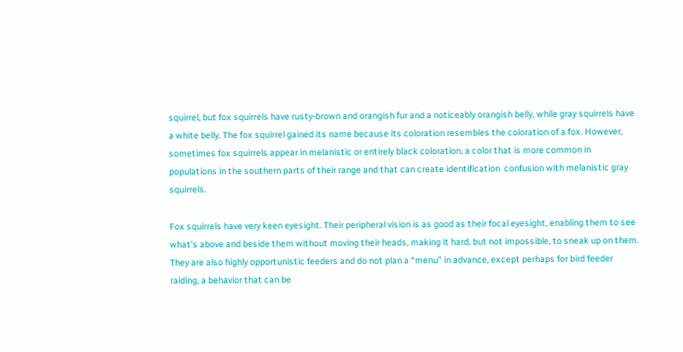squirrel, but fox squirrels have rusty-brown and orangish fur and a noticeably orangish belly, while gray squirrels have a white belly. The fox squirrel gained its name because its coloration resembles the coloration of a fox. However, sometimes fox squirrels appear in melanistic or entirely black coloration, a color that is more common in populations in the southern parts of their range and that can create identification  confusion with melanistic gray squirrels.

Fox squirrels have very keen eyesight. Their peripheral vision is as good as their focal eyesight, enabling them to see what’s above and beside them without moving their heads, making it hard, but not impossible, to sneak up on them. They are also highly opportunistic feeders and do not plan a “menu” in advance, except perhaps for bird feeder raiding, a behavior that can be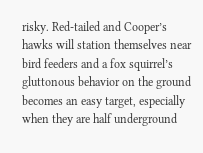risky. Red-tailed and Cooper’s hawks will station themselves near bird feeders and a fox squirrel’s gluttonous behavior on the ground becomes an easy target, especially when they are half underground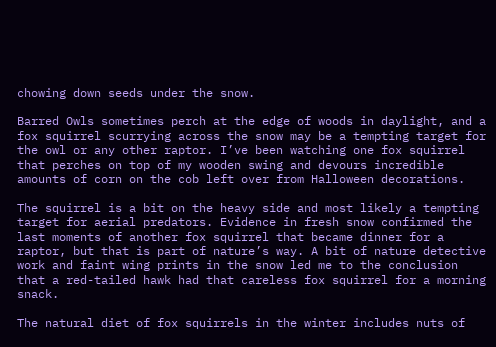chowing down seeds under the snow.

Barred Owls sometimes perch at the edge of woods in daylight, and a fox squirrel scurrying across the snow may be a tempting target for the owl or any other raptor. I’ve been watching one fox squirrel that perches on top of my wooden swing and devours incredible amounts of corn on the cob left over from Halloween decorations.

The squirrel is a bit on the heavy side and most likely a tempting target for aerial predators. Evidence in fresh snow confirmed the last moments of another fox squirrel that became dinner for a raptor, but that is part of nature’s way. A bit of nature detective work and faint wing prints in the snow led me to the conclusion that a red-tailed hawk had that careless fox squirrel for a morning snack.

The natural diet of fox squirrels in the winter includes nuts of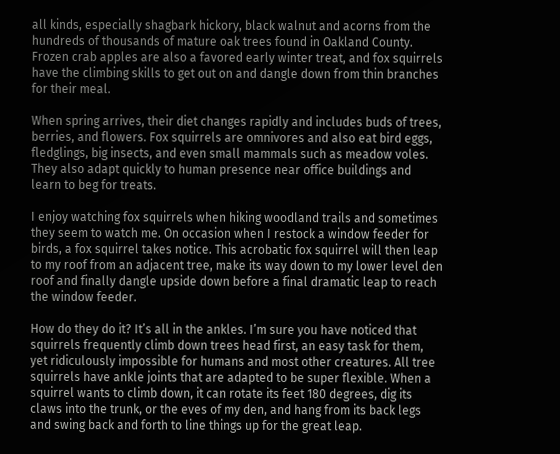all kinds, especially shagbark hickory, black walnut and acorns from the hundreds of thousands of mature oak trees found in Oakland County. Frozen crab apples are also a favored early winter treat, and fox squirrels have the climbing skills to get out on and dangle down from thin branches for their meal.

When spring arrives, their diet changes rapidly and includes buds of trees, berries, and flowers. Fox squirrels are omnivores and also eat bird eggs, fledglings, big insects, and even small mammals such as meadow voles. They also adapt quickly to human presence near office buildings and learn to beg for treats.

I enjoy watching fox squirrels when hiking woodland trails and sometimes they seem to watch me. On occasion when I restock a window feeder for birds, a fox squirrel takes notice. This acrobatic fox squirrel will then leap to my roof from an adjacent tree, make its way down to my lower level den roof and finally dangle upside down before a final dramatic leap to reach the window feeder.

How do they do it? It’s all in the ankles. I’m sure you have noticed that squirrels frequently climb down trees head first, an easy task for them, yet ridiculously impossible for humans and most other creatures. All tree squirrels have ankle joints that are adapted to be super flexible. When a squirrel wants to climb down, it can rotate its feet 180 degrees, dig its claws into the trunk, or the eves of my den, and hang from its back legs and swing back and forth to line things up for the great leap.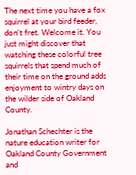The next time you have a fox squirrel at your bird feeder, don’t fret. Welcome it. You just might discover that watching these colorful tree squirrels that spend much of their time on the ground adds enjoyment to wintry days on the wilder side of Oakland County.

Jonathan Schechter is the nature education writer for Oakland County Government and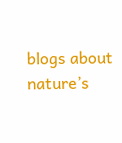blogs about nature’s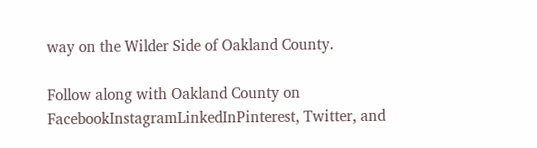way on the Wilder Side of Oakland County.

Follow along with Oakland County on FacebookInstagramLinkedInPinterest, Twitter, and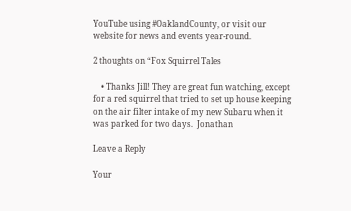YouTube using #OaklandCounty, or visit our website for news and events year-round.

2 thoughts on “Fox Squirrel Tales

    • Thanks Jill! They are great fun watching, except for a red squirrel that tried to set up house keeping on the air filter intake of my new Subaru when it was parked for two days.  Jonathan

Leave a Reply

Your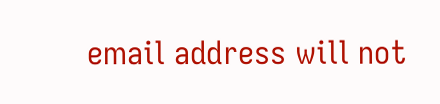email address will not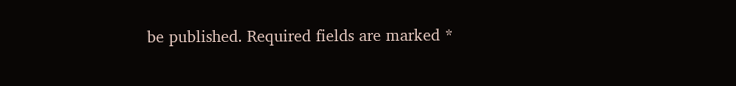be published. Required fields are marked *